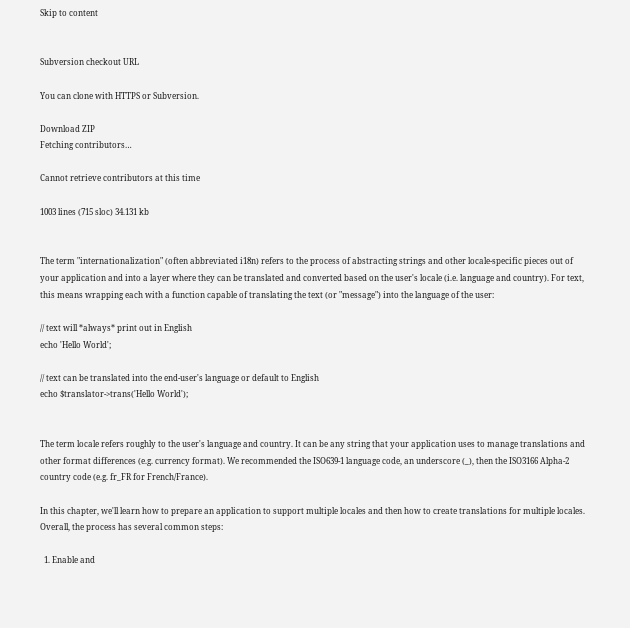Skip to content


Subversion checkout URL

You can clone with HTTPS or Subversion.

Download ZIP
Fetching contributors…

Cannot retrieve contributors at this time

1003 lines (715 sloc) 34.131 kb


The term "internationalization" (often abbreviated i18n) refers to the process of abstracting strings and other locale-specific pieces out of your application and into a layer where they can be translated and converted based on the user's locale (i.e. language and country). For text, this means wrapping each with a function capable of translating the text (or "message") into the language of the user:

// text will *always* print out in English
echo 'Hello World';

// text can be translated into the end-user's language or default to English
echo $translator->trans('Hello World');


The term locale refers roughly to the user's language and country. It can be any string that your application uses to manage translations and other format differences (e.g. currency format). We recommended the ISO639-1 language code, an underscore (_), then the ISO3166 Alpha-2 country code (e.g. fr_FR for French/France).

In this chapter, we'll learn how to prepare an application to support multiple locales and then how to create translations for multiple locales. Overall, the process has several common steps:

  1. Enable and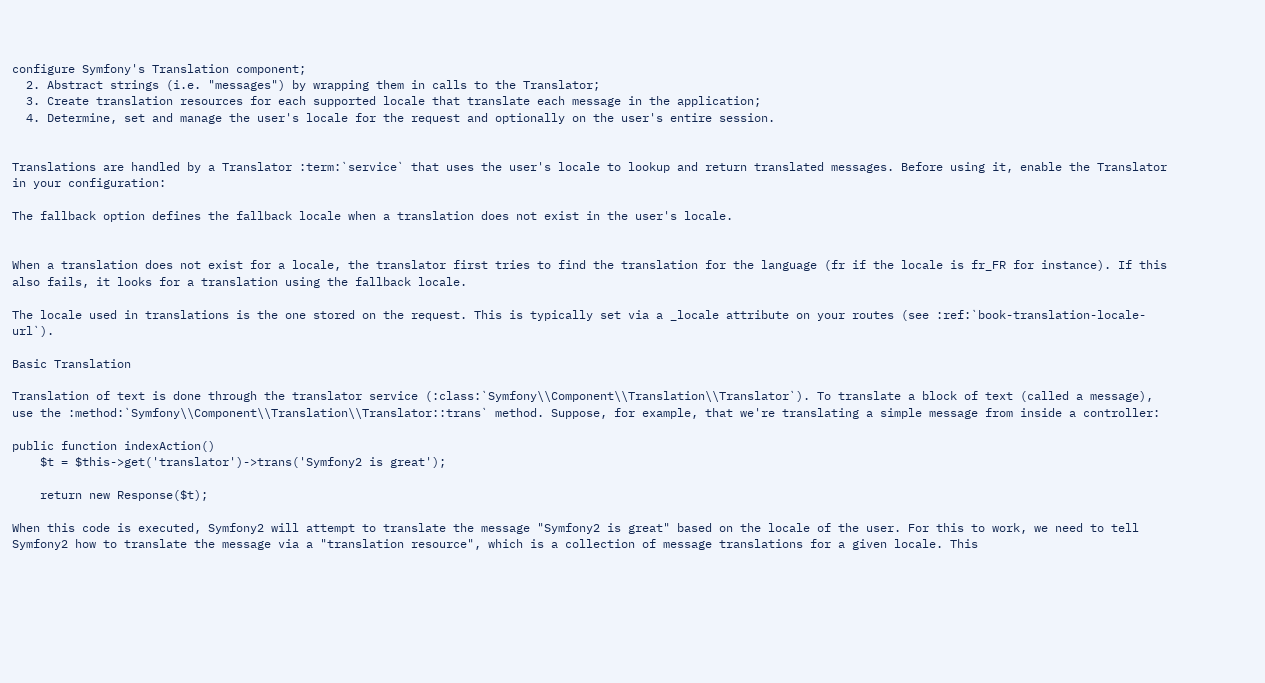configure Symfony's Translation component;
  2. Abstract strings (i.e. "messages") by wrapping them in calls to the Translator;
  3. Create translation resources for each supported locale that translate each message in the application;
  4. Determine, set and manage the user's locale for the request and optionally on the user's entire session.


Translations are handled by a Translator :term:`service` that uses the user's locale to lookup and return translated messages. Before using it, enable the Translator in your configuration:

The fallback option defines the fallback locale when a translation does not exist in the user's locale.


When a translation does not exist for a locale, the translator first tries to find the translation for the language (fr if the locale is fr_FR for instance). If this also fails, it looks for a translation using the fallback locale.

The locale used in translations is the one stored on the request. This is typically set via a _locale attribute on your routes (see :ref:`book-translation-locale-url`).

Basic Translation

Translation of text is done through the translator service (:class:`Symfony\\Component\\Translation\\Translator`). To translate a block of text (called a message), use the :method:`Symfony\\Component\\Translation\\Translator::trans` method. Suppose, for example, that we're translating a simple message from inside a controller:

public function indexAction()
    $t = $this->get('translator')->trans('Symfony2 is great');

    return new Response($t);

When this code is executed, Symfony2 will attempt to translate the message "Symfony2 is great" based on the locale of the user. For this to work, we need to tell Symfony2 how to translate the message via a "translation resource", which is a collection of message translations for a given locale. This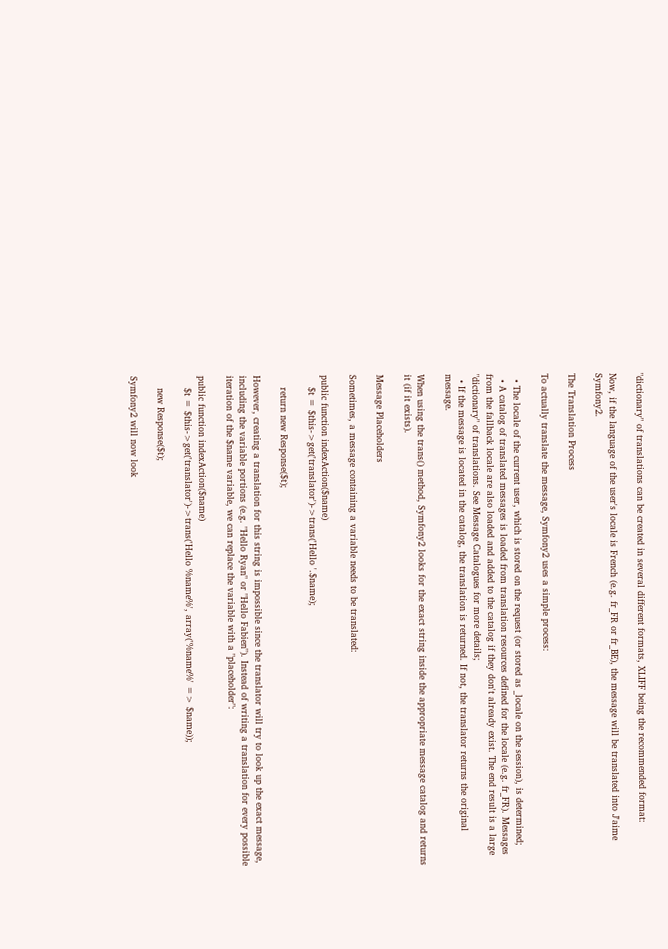"dictionary" of translations can be created in several different formats, XLIFF being the recommended format:

Now, if the language of the user's locale is French (e.g. fr_FR or fr_BE), the message will be translated into J'aime Symfony2.

The Translation Process

To actually translate the message, Symfony2 uses a simple process:

  • The locale of the current user, which is stored on the request (or stored as _locale on the session), is determined;
  • A catalog of translated messages is loaded from translation resources defined for the locale (e.g. fr_FR). Messages from the fallback locale are also loaded and added to the catalog if they don't already exist. The end result is a large "dictionary" of translations. See Message Catalogues for more details;
  • If the message is located in the catalog, the translation is returned. If not, the translator returns the original message.

When using the trans() method, Symfony2 looks for the exact string inside the appropriate message catalog and returns it (if it exists).

Message Placeholders

Sometimes, a message containing a variable needs to be translated:

public function indexAction($name)
    $t = $this->get('translator')->trans('Hello '.$name);

    return new Response($t);

However, creating a translation for this string is impossible since the translator will try to look up the exact message, including the variable portions (e.g. "Hello Ryan" or "Hello Fabien"). Instead of writing a translation for every possible iteration of the $name variable, we can replace the variable with a "placeholder":

public function indexAction($name)
    $t = $this->get('translator')->trans('Hello %name%', array('%name%' => $name));

    new Response($t);

Symfony2 will now look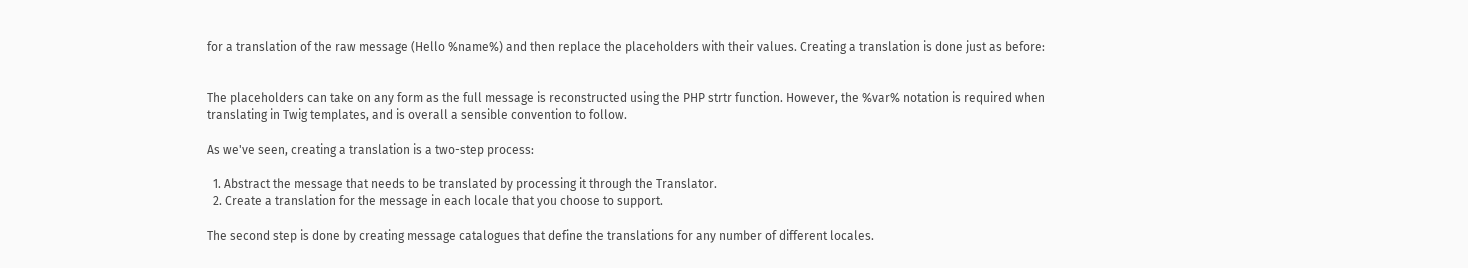for a translation of the raw message (Hello %name%) and then replace the placeholders with their values. Creating a translation is done just as before:


The placeholders can take on any form as the full message is reconstructed using the PHP strtr function. However, the %var% notation is required when translating in Twig templates, and is overall a sensible convention to follow.

As we've seen, creating a translation is a two-step process:

  1. Abstract the message that needs to be translated by processing it through the Translator.
  2. Create a translation for the message in each locale that you choose to support.

The second step is done by creating message catalogues that define the translations for any number of different locales.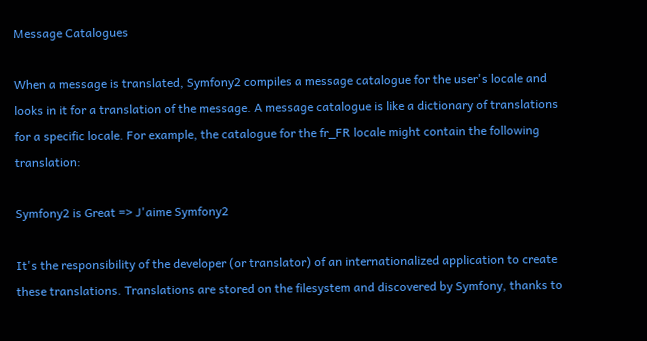Message Catalogues

When a message is translated, Symfony2 compiles a message catalogue for the user's locale and looks in it for a translation of the message. A message catalogue is like a dictionary of translations for a specific locale. For example, the catalogue for the fr_FR locale might contain the following translation:

Symfony2 is Great => J'aime Symfony2

It's the responsibility of the developer (or translator) of an internationalized application to create these translations. Translations are stored on the filesystem and discovered by Symfony, thanks to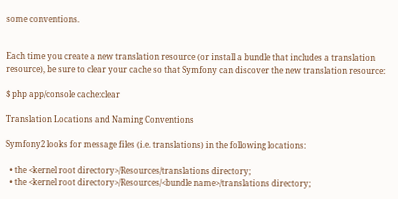some conventions.


Each time you create a new translation resource (or install a bundle that includes a translation resource), be sure to clear your cache so that Symfony can discover the new translation resource:

$ php app/console cache:clear

Translation Locations and Naming Conventions

Symfony2 looks for message files (i.e. translations) in the following locations:

  • the <kernel root directory>/Resources/translations directory;
  • the <kernel root directory>/Resources/<bundle name>/translations directory;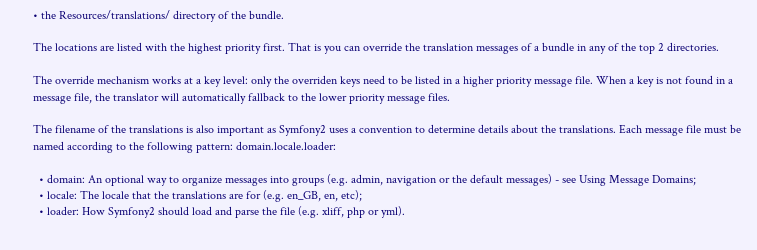• the Resources/translations/ directory of the bundle.

The locations are listed with the highest priority first. That is you can override the translation messages of a bundle in any of the top 2 directories.

The override mechanism works at a key level: only the overriden keys need to be listed in a higher priority message file. When a key is not found in a message file, the translator will automatically fallback to the lower priority message files.

The filename of the translations is also important as Symfony2 uses a convention to determine details about the translations. Each message file must be named according to the following pattern: domain.locale.loader:

  • domain: An optional way to organize messages into groups (e.g. admin, navigation or the default messages) - see Using Message Domains;
  • locale: The locale that the translations are for (e.g. en_GB, en, etc);
  • loader: How Symfony2 should load and parse the file (e.g. xliff, php or yml).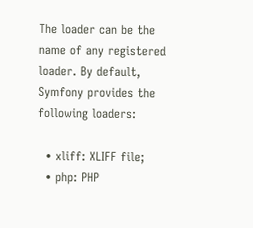The loader can be the name of any registered loader. By default, Symfony provides the following loaders:

  • xliff: XLIFF file;
  • php: PHP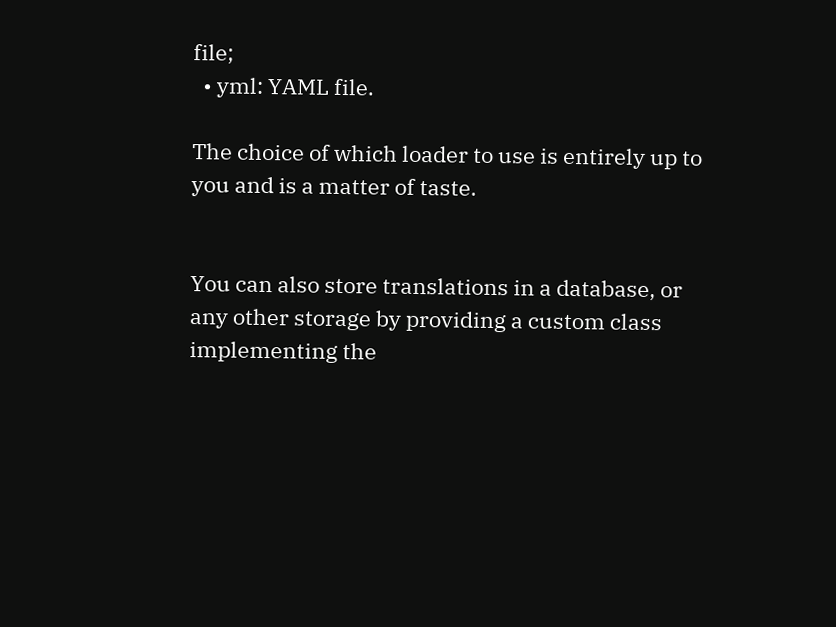file;
  • yml: YAML file.

The choice of which loader to use is entirely up to you and is a matter of taste.


You can also store translations in a database, or any other storage by providing a custom class implementing the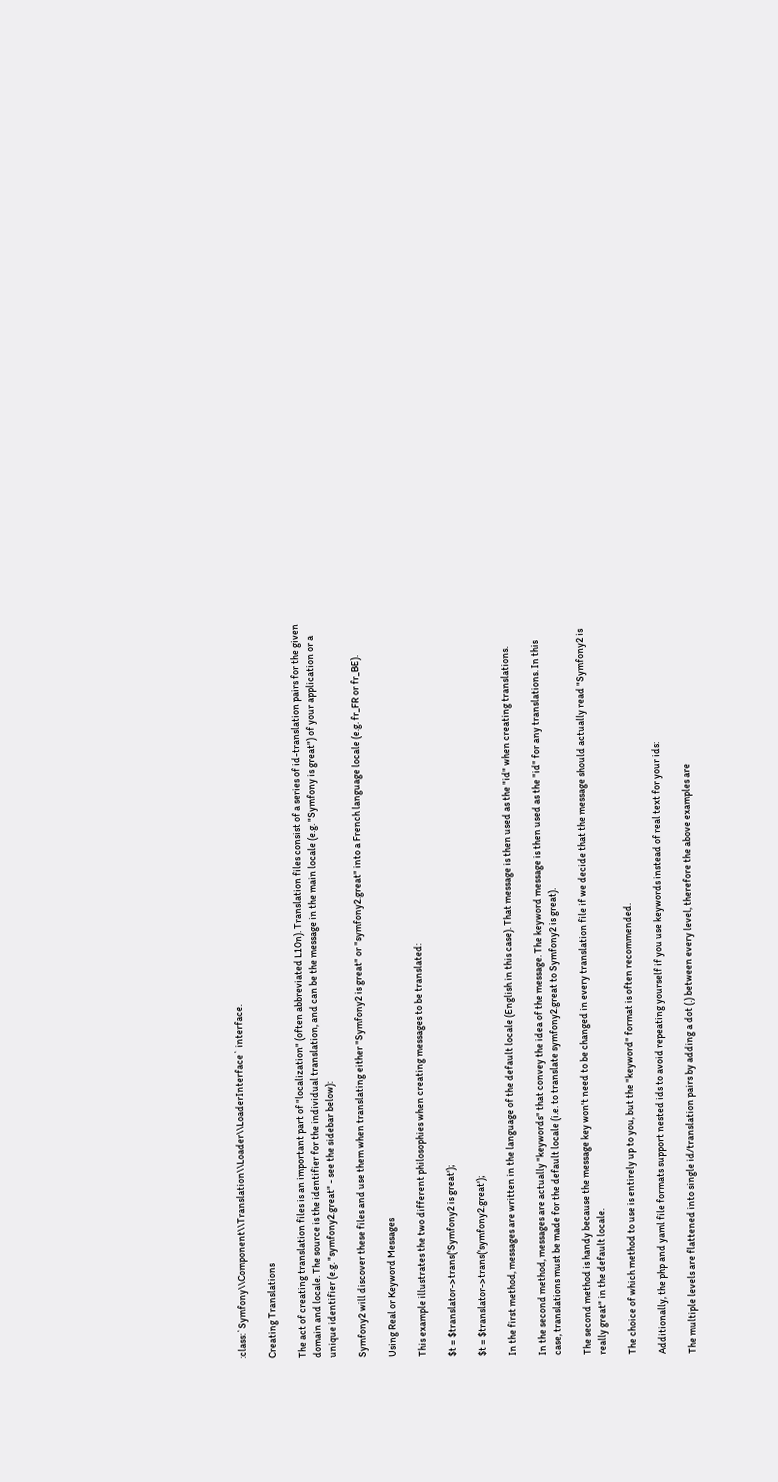:class:`Symfony\\Component\\Translation\\Loader\\LoaderInterface` interface.

Creating Translations

The act of creating translation files is an important part of "localization" (often abbreviated L10n). Translation files consist of a series of id-translation pairs for the given domain and locale. The source is the identifier for the individual translation, and can be the message in the main locale (e.g. "Symfony is great") of your application or a unique identifier (e.g. "symfony2.great" - see the sidebar below):

Symfony2 will discover these files and use them when translating either "Symfony2 is great" or "symfony2.great" into a French language locale (e.g. fr_FR or fr_BE).

Using Real or Keyword Messages

This example illustrates the two different philosophies when creating messages to be translated:

$t = $translator->trans('Symfony2 is great');

$t = $translator->trans('symfony2.great');

In the first method, messages are written in the language of the default locale (English in this case). That message is then used as the "id" when creating translations.

In the second method, messages are actually "keywords" that convey the idea of the message. The keyword message is then used as the "id" for any translations. In this case, translations must be made for the default locale (i.e. to translate symfony2.great to Symfony2 is great).

The second method is handy because the message key won't need to be changed in every translation file if we decide that the message should actually read "Symfony2 is really great" in the default locale.

The choice of which method to use is entirely up to you, but the "keyword" format is often recommended.

Additionally, the php and yaml file formats support nested ids to avoid repeating yourself if you use keywords instead of real text for your ids:

The multiple levels are flattened into single id/translation pairs by adding a dot (.) between every level, therefore the above examples are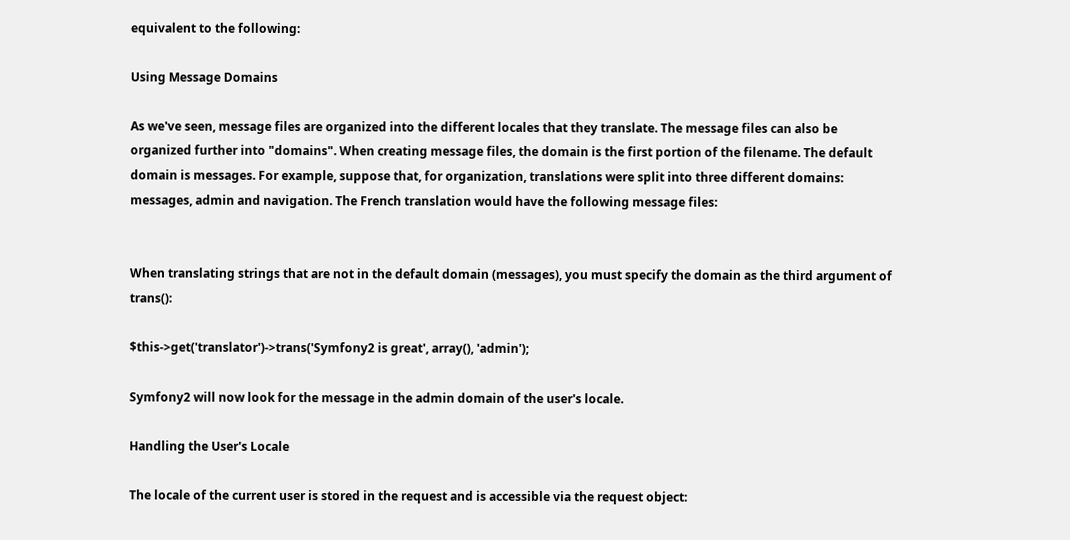equivalent to the following:

Using Message Domains

As we've seen, message files are organized into the different locales that they translate. The message files can also be organized further into "domains". When creating message files, the domain is the first portion of the filename. The default domain is messages. For example, suppose that, for organization, translations were split into three different domains: messages, admin and navigation. The French translation would have the following message files:


When translating strings that are not in the default domain (messages), you must specify the domain as the third argument of trans():

$this->get('translator')->trans('Symfony2 is great', array(), 'admin');

Symfony2 will now look for the message in the admin domain of the user's locale.

Handling the User's Locale

The locale of the current user is stored in the request and is accessible via the request object: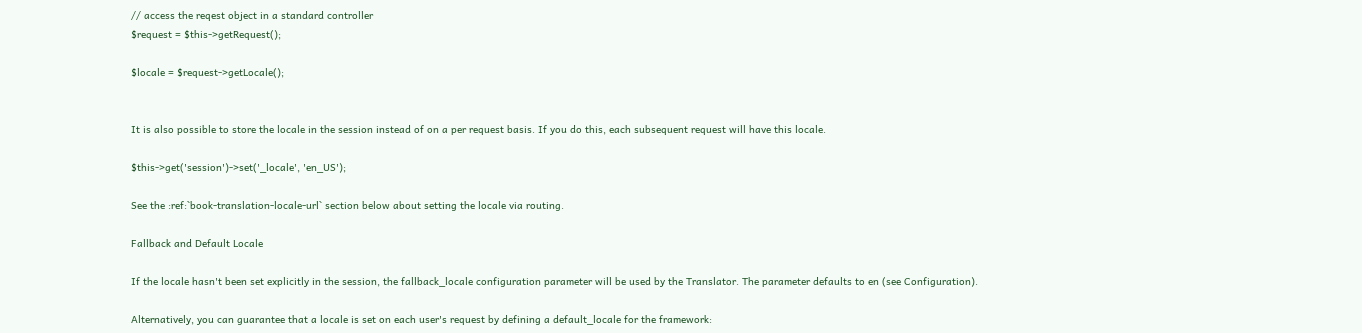// access the reqest object in a standard controller
$request = $this->getRequest();

$locale = $request->getLocale();


It is also possible to store the locale in the session instead of on a per request basis. If you do this, each subsequent request will have this locale.

$this->get('session')->set('_locale', 'en_US');

See the :ref:`book-translation-locale-url` section below about setting the locale via routing.

Fallback and Default Locale

If the locale hasn't been set explicitly in the session, the fallback_locale configuration parameter will be used by the Translator. The parameter defaults to en (see Configuration).

Alternatively, you can guarantee that a locale is set on each user's request by defining a default_locale for the framework: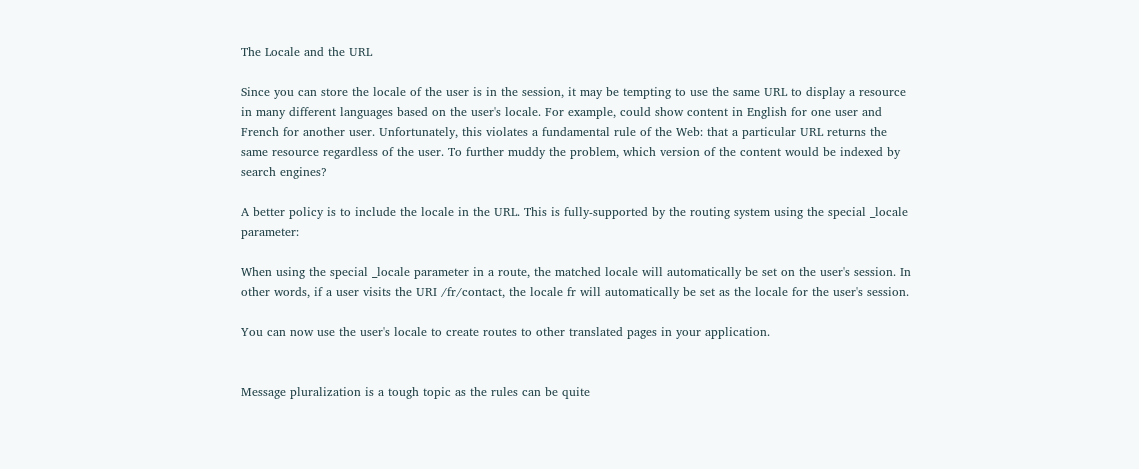The Locale and the URL

Since you can store the locale of the user is in the session, it may be tempting to use the same URL to display a resource in many different languages based on the user's locale. For example, could show content in English for one user and French for another user. Unfortunately, this violates a fundamental rule of the Web: that a particular URL returns the same resource regardless of the user. To further muddy the problem, which version of the content would be indexed by search engines?

A better policy is to include the locale in the URL. This is fully-supported by the routing system using the special _locale parameter:

When using the special _locale parameter in a route, the matched locale will automatically be set on the user's session. In other words, if a user visits the URI /fr/contact, the locale fr will automatically be set as the locale for the user's session.

You can now use the user's locale to create routes to other translated pages in your application.


Message pluralization is a tough topic as the rules can be quite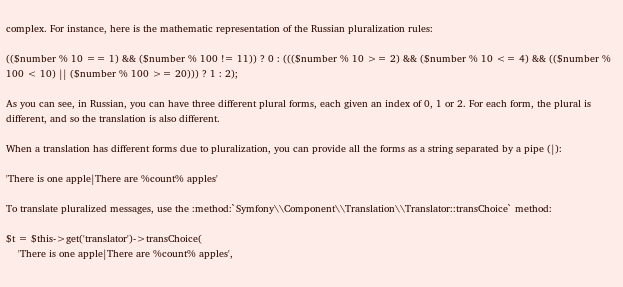complex. For instance, here is the mathematic representation of the Russian pluralization rules:

(($number % 10 == 1) && ($number % 100 != 11)) ? 0 : ((($number % 10 >= 2) && ($number % 10 <= 4) && (($number % 100 < 10) || ($number % 100 >= 20))) ? 1 : 2);

As you can see, in Russian, you can have three different plural forms, each given an index of 0, 1 or 2. For each form, the plural is different, and so the translation is also different.

When a translation has different forms due to pluralization, you can provide all the forms as a string separated by a pipe (|):

'There is one apple|There are %count% apples'

To translate pluralized messages, use the :method:`Symfony\\Component\\Translation\\Translator::transChoice` method:

$t = $this->get('translator')->transChoice(
    'There is one apple|There are %count% apples',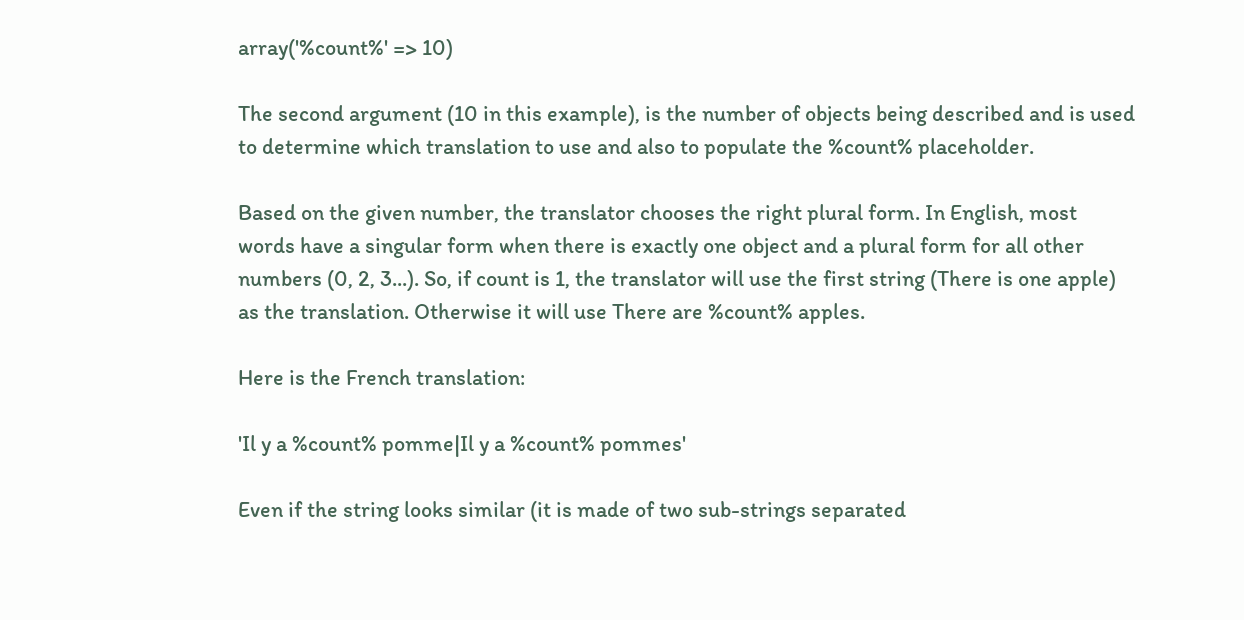array('%count%' => 10)

The second argument (10 in this example), is the number of objects being described and is used to determine which translation to use and also to populate the %count% placeholder.

Based on the given number, the translator chooses the right plural form. In English, most words have a singular form when there is exactly one object and a plural form for all other numbers (0, 2, 3...). So, if count is 1, the translator will use the first string (There is one apple) as the translation. Otherwise it will use There are %count% apples.

Here is the French translation:

'Il y a %count% pomme|Il y a %count% pommes'

Even if the string looks similar (it is made of two sub-strings separated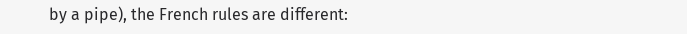by a pipe), the French rules are different: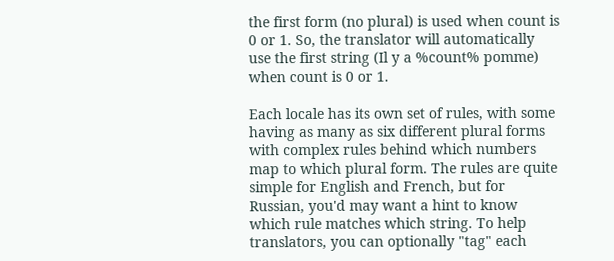the first form (no plural) is used when count is 0 or 1. So, the translator will automatically use the first string (Il y a %count% pomme) when count is 0 or 1.

Each locale has its own set of rules, with some having as many as six different plural forms with complex rules behind which numbers map to which plural form. The rules are quite simple for English and French, but for Russian, you'd may want a hint to know which rule matches which string. To help translators, you can optionally "tag" each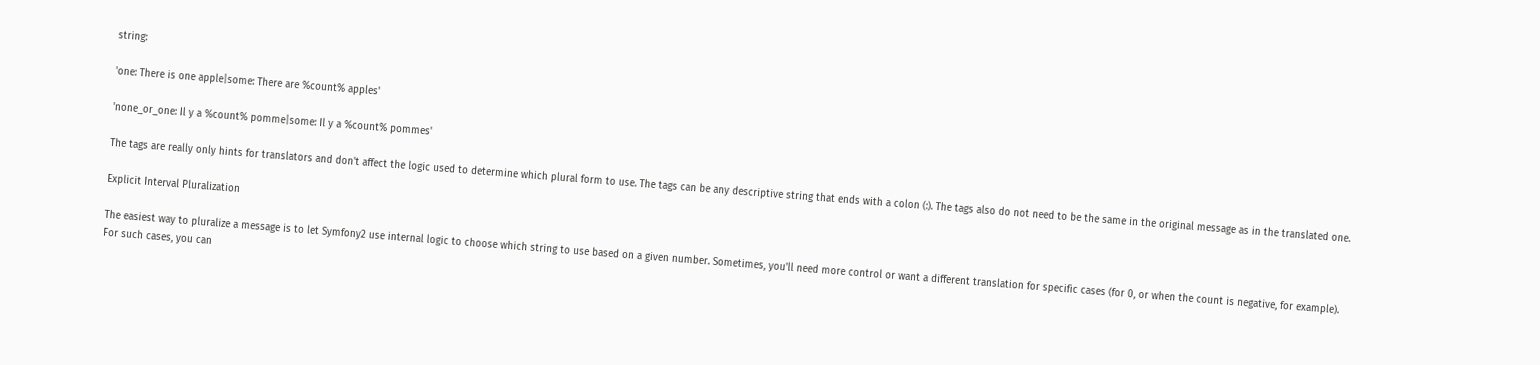string:

'one: There is one apple|some: There are %count% apples'

'none_or_one: Il y a %count% pomme|some: Il y a %count% pommes'

The tags are really only hints for translators and don't affect the logic used to determine which plural form to use. The tags can be any descriptive string that ends with a colon (:). The tags also do not need to be the same in the original message as in the translated one.

Explicit Interval Pluralization

The easiest way to pluralize a message is to let Symfony2 use internal logic to choose which string to use based on a given number. Sometimes, you'll need more control or want a different translation for specific cases (for 0, or when the count is negative, for example). For such cases, you can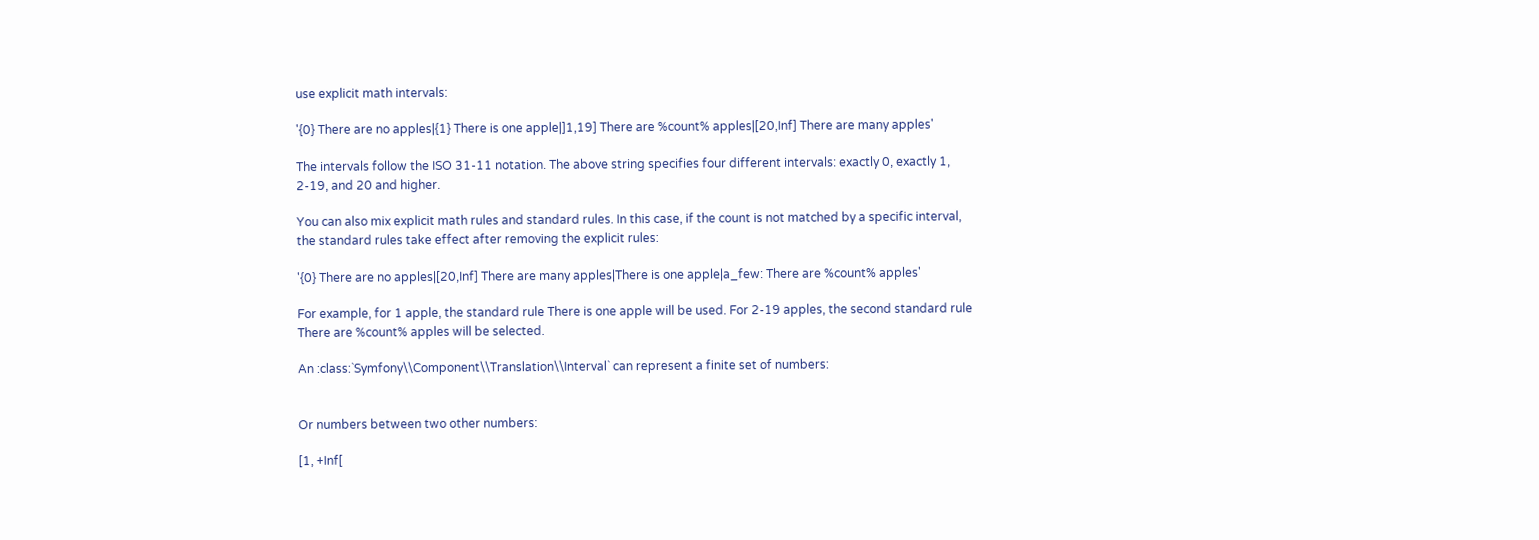use explicit math intervals:

'{0} There are no apples|{1} There is one apple|]1,19] There are %count% apples|[20,Inf] There are many apples'

The intervals follow the ISO 31-11 notation. The above string specifies four different intervals: exactly 0, exactly 1, 2-19, and 20 and higher.

You can also mix explicit math rules and standard rules. In this case, if the count is not matched by a specific interval, the standard rules take effect after removing the explicit rules:

'{0} There are no apples|[20,Inf] There are many apples|There is one apple|a_few: There are %count% apples'

For example, for 1 apple, the standard rule There is one apple will be used. For 2-19 apples, the second standard rule There are %count% apples will be selected.

An :class:`Symfony\\Component\\Translation\\Interval` can represent a finite set of numbers:


Or numbers between two other numbers:

[1, +Inf[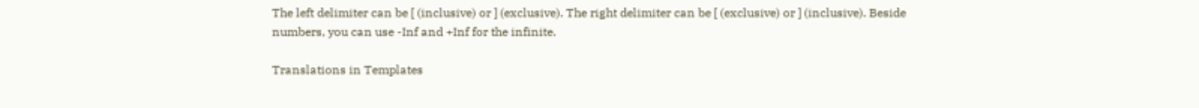The left delimiter can be [ (inclusive) or ] (exclusive). The right delimiter can be [ (exclusive) or ] (inclusive). Beside numbers, you can use -Inf and +Inf for the infinite.

Translations in Templates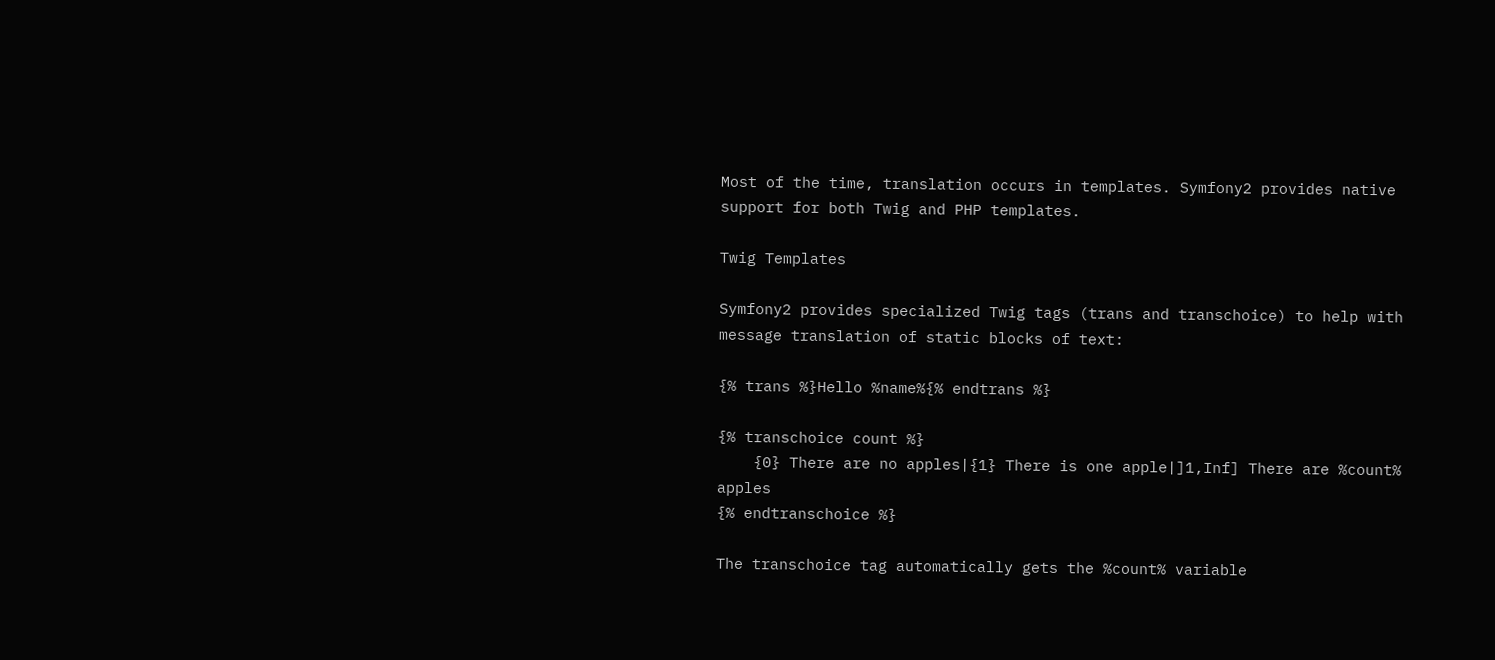Most of the time, translation occurs in templates. Symfony2 provides native support for both Twig and PHP templates.

Twig Templates

Symfony2 provides specialized Twig tags (trans and transchoice) to help with message translation of static blocks of text:

{% trans %}Hello %name%{% endtrans %}

{% transchoice count %}
    {0} There are no apples|{1} There is one apple|]1,Inf] There are %count% apples
{% endtranschoice %}

The transchoice tag automatically gets the %count% variable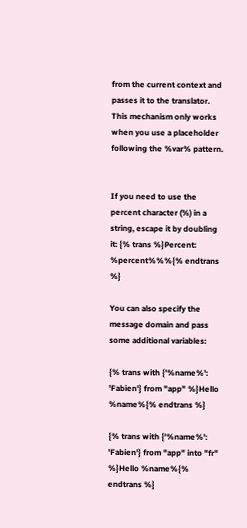from the current context and passes it to the translator. This mechanism only works when you use a placeholder following the %var% pattern.


If you need to use the percent character (%) in a string, escape it by doubling it: {% trans %}Percent: %percent%%%{% endtrans %}

You can also specify the message domain and pass some additional variables:

{% trans with {'%name%': 'Fabien'} from "app" %}Hello %name%{% endtrans %}

{% trans with {'%name%': 'Fabien'} from "app" into "fr" %}Hello %name%{% endtrans %}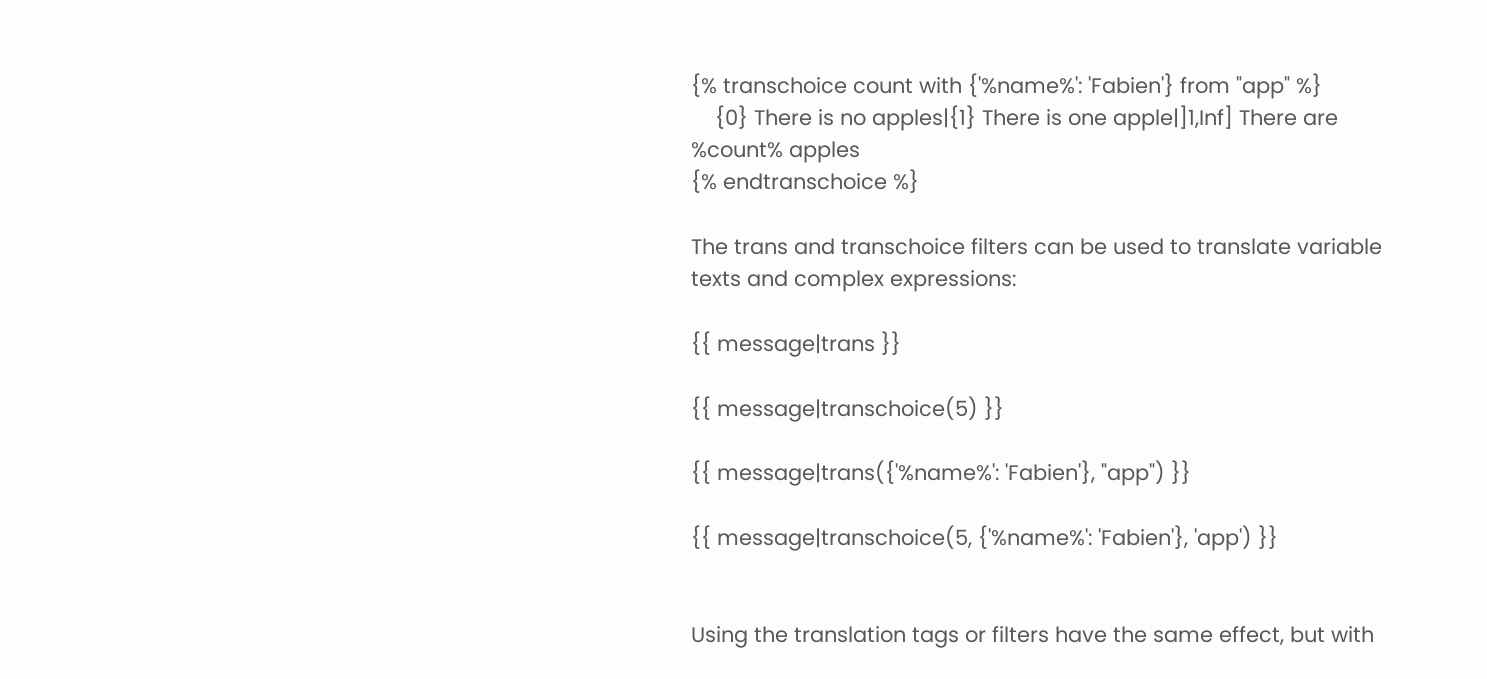{% transchoice count with {'%name%': 'Fabien'} from "app" %}
    {0} There is no apples|{1} There is one apple|]1,Inf] There are %count% apples
{% endtranschoice %}

The trans and transchoice filters can be used to translate variable texts and complex expressions:

{{ message|trans }}

{{ message|transchoice(5) }}

{{ message|trans({'%name%': 'Fabien'}, "app") }}

{{ message|transchoice(5, {'%name%': 'Fabien'}, 'app') }}


Using the translation tags or filters have the same effect, but with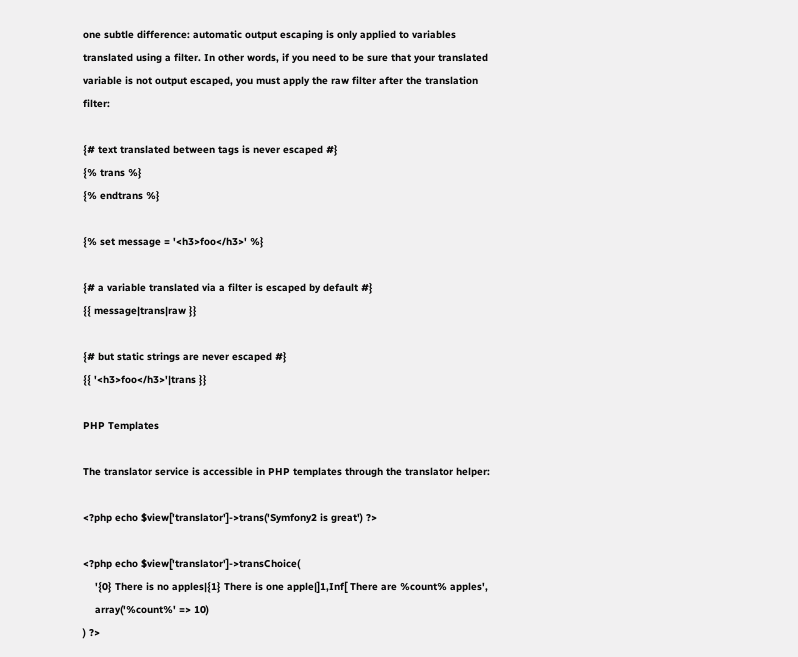one subtle difference: automatic output escaping is only applied to variables translated using a filter. In other words, if you need to be sure that your translated variable is not output escaped, you must apply the raw filter after the translation filter:

{# text translated between tags is never escaped #}
{% trans %}
{% endtrans %}

{% set message = '<h3>foo</h3>' %}

{# a variable translated via a filter is escaped by default #}
{{ message|trans|raw }}

{# but static strings are never escaped #}
{{ '<h3>foo</h3>'|trans }}

PHP Templates

The translator service is accessible in PHP templates through the translator helper:

<?php echo $view['translator']->trans('Symfony2 is great') ?>

<?php echo $view['translator']->transChoice(
    '{0} There is no apples|{1} There is one apple|]1,Inf[ There are %count% apples',
    array('%count%' => 10)
) ?>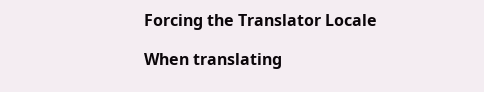Forcing the Translator Locale

When translating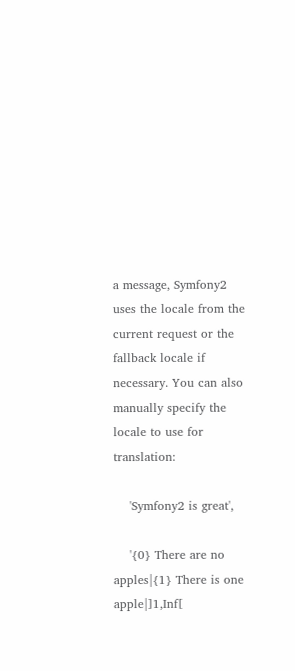a message, Symfony2 uses the locale from the current request or the fallback locale if necessary. You can also manually specify the locale to use for translation:

    'Symfony2 is great',

    '{0} There are no apples|{1} There is one apple|]1,Inf[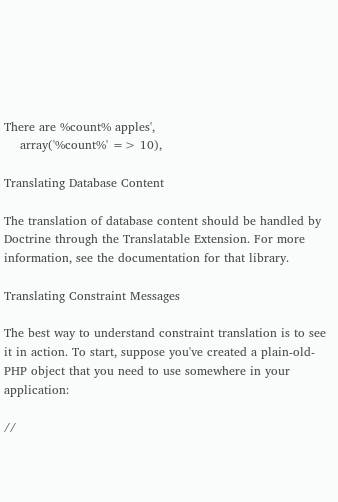There are %count% apples',
    array('%count%' => 10),

Translating Database Content

The translation of database content should be handled by Doctrine through the Translatable Extension. For more information, see the documentation for that library.

Translating Constraint Messages

The best way to understand constraint translation is to see it in action. To start, suppose you've created a plain-old-PHP object that you need to use somewhere in your application:

//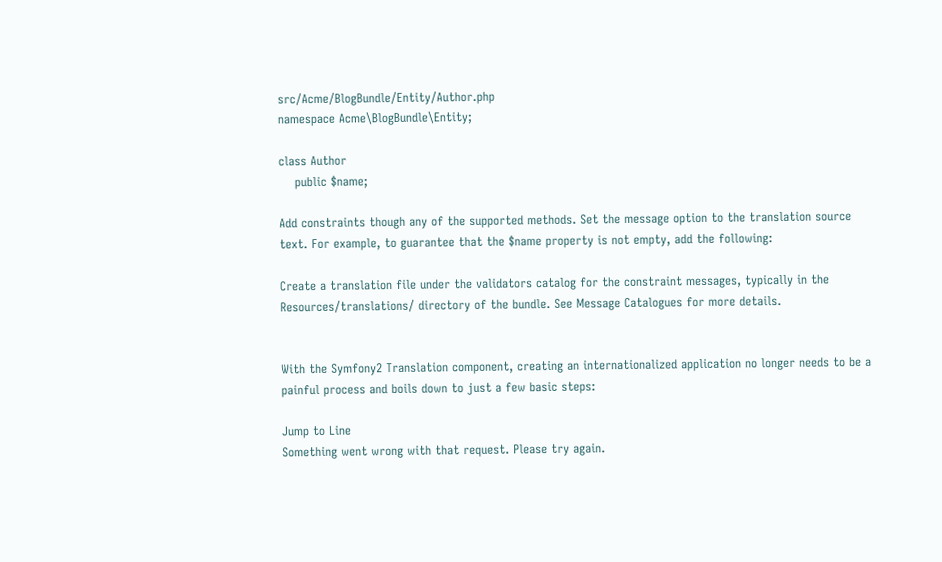src/Acme/BlogBundle/Entity/Author.php
namespace Acme\BlogBundle\Entity;

class Author
    public $name;

Add constraints though any of the supported methods. Set the message option to the translation source text. For example, to guarantee that the $name property is not empty, add the following:

Create a translation file under the validators catalog for the constraint messages, typically in the Resources/translations/ directory of the bundle. See Message Catalogues for more details.


With the Symfony2 Translation component, creating an internationalized application no longer needs to be a painful process and boils down to just a few basic steps:

Jump to Line
Something went wrong with that request. Please try again.